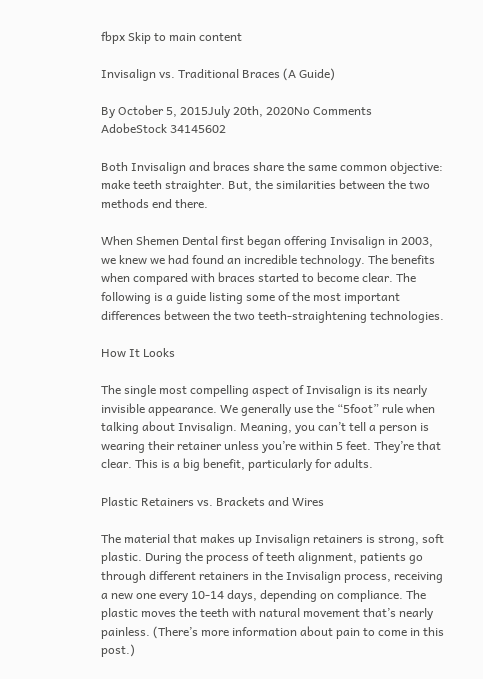fbpx Skip to main content

Invisalign vs. Traditional Braces (A Guide)

By October 5, 2015July 20th, 2020No Comments
AdobeStock 34145602

Both Invisalign and braces share the same common objective: make teeth straighter. But, the similarities between the two methods end there.

When Shemen Dental first began offering Invisalign in 2003, we knew we had found an incredible technology. The benefits when compared with braces started to become clear. The following is a guide listing some of the most important differences between the two teeth-straightening technologies.

How It Looks

The single most compelling aspect of Invisalign is its nearly invisible appearance. We generally use the “5foot” rule when talking about Invisalign. Meaning, you can’t tell a person is wearing their retainer unless you’re within 5 feet. They’re that clear. This is a big benefit, particularly for adults.

Plastic Retainers vs. Brackets and Wires

The material that makes up Invisalign retainers is strong, soft plastic. During the process of teeth alignment, patients go through different retainers in the Invisalign process, receiving a new one every 10-14 days, depending on compliance. The plastic moves the teeth with natural movement that’s nearly painless. (There’s more information about pain to come in this post.)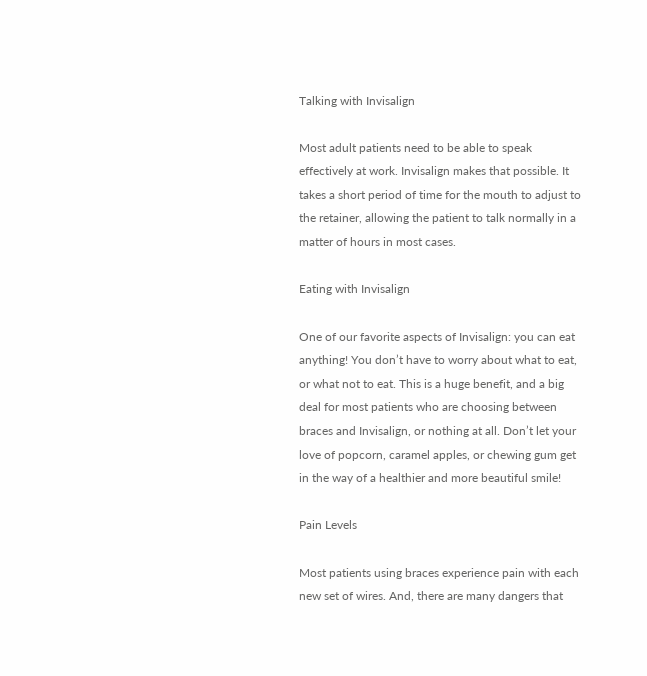Talking with Invisalign

Most adult patients need to be able to speak effectively at work. Invisalign makes that possible. It takes a short period of time for the mouth to adjust to the retainer, allowing the patient to talk normally in a matter of hours in most cases.

Eating with Invisalign

One of our favorite aspects of Invisalign: you can eat anything! You don’t have to worry about what to eat, or what not to eat. This is a huge benefit, and a big deal for most patients who are choosing between braces and Invisalign, or nothing at all. Don’t let your love of popcorn, caramel apples, or chewing gum get in the way of a healthier and more beautiful smile!

Pain Levels

Most patients using braces experience pain with each new set of wires. And, there are many dangers that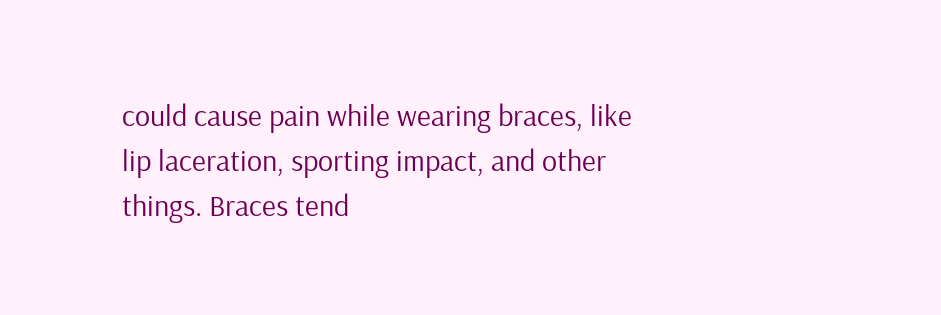could cause pain while wearing braces, like lip laceration, sporting impact, and other things. Braces tend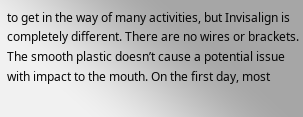to get in the way of many activities, but Invisalign is completely different. There are no wires or brackets. The smooth plastic doesn’t cause a potential issue with impact to the mouth. On the first day, most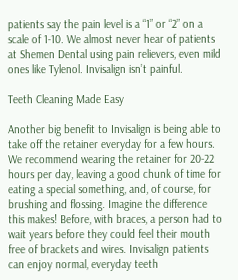patients say the pain level is a “1” or “2” on a scale of 1-10. We almost never hear of patients at Shemen Dental using pain relievers, even mild ones like Tylenol. Invisalign isn’t painful.

Teeth Cleaning Made Easy

Another big benefit to Invisalign is being able to take off the retainer everyday for a few hours. We recommend wearing the retainer for 20-22 hours per day, leaving a good chunk of time for eating a special something, and, of course, for brushing and flossing. Imagine the difference this makes! Before, with braces, a person had to wait years before they could feel their mouth free of brackets and wires. Invisalign patients can enjoy normal, everyday teeth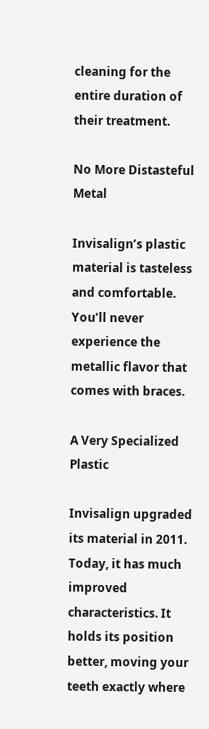cleaning for the entire duration of their treatment.

No More Distasteful Metal

Invisalign’s plastic material is tasteless and comfortable. You’ll never experience the metallic flavor that comes with braces.

A Very Specialized Plastic

Invisalign upgraded its material in 2011. Today, it has much improved characteristics. It holds its position better, moving your teeth exactly where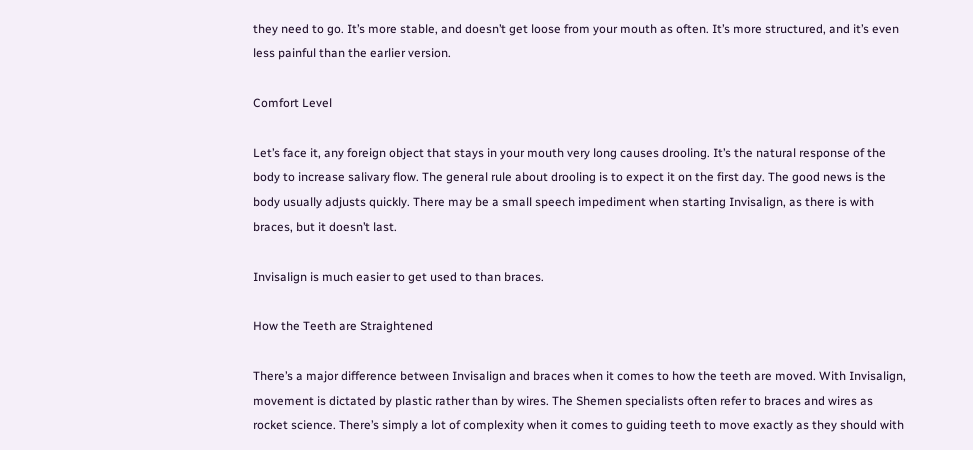they need to go. It’s more stable, and doesn’t get loose from your mouth as often. It’s more structured, and it’s even less painful than the earlier version.

Comfort Level

Let’s face it, any foreign object that stays in your mouth very long causes drooling. It’s the natural response of the body to increase salivary flow. The general rule about drooling is to expect it on the first day. The good news is the body usually adjusts quickly. There may be a small speech impediment when starting Invisalign, as there is with braces, but it doesn’t last.

Invisalign is much easier to get used to than braces.

How the Teeth are Straightened

There’s a major difference between Invisalign and braces when it comes to how the teeth are moved. With Invisalign, movement is dictated by plastic rather than by wires. The Shemen specialists often refer to braces and wires as rocket science. There’s simply a lot of complexity when it comes to guiding teeth to move exactly as they should with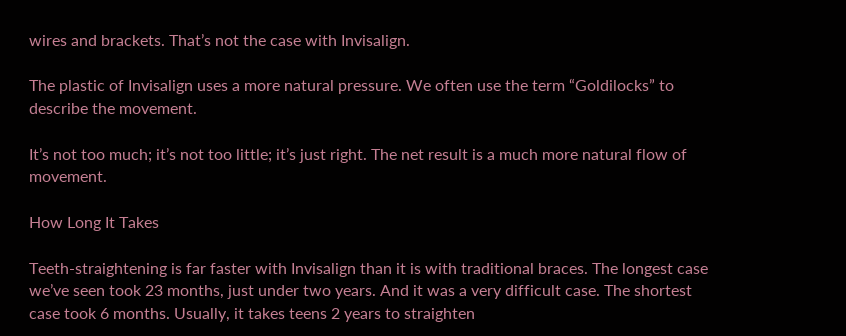wires and brackets. That’s not the case with Invisalign.

The plastic of Invisalign uses a more natural pressure. We often use the term “Goldilocks” to describe the movement.

It’s not too much; it’s not too little; it’s just right. The net result is a much more natural flow of movement.

How Long It Takes

Teeth-straightening is far faster with Invisalign than it is with traditional braces. The longest case we’ve seen took 23 months, just under two years. And it was a very difficult case. The shortest case took 6 months. Usually, it takes teens 2 years to straighten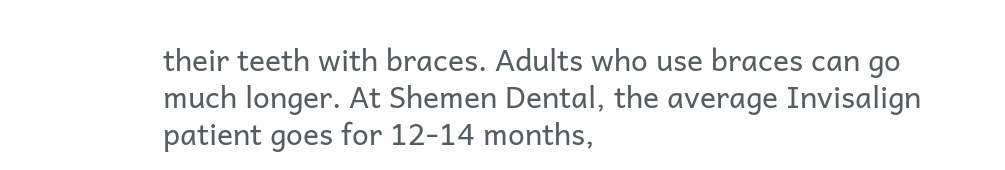their teeth with braces. Adults who use braces can go much longer. At Shemen Dental, the average Invisalign patient goes for 12-14 months,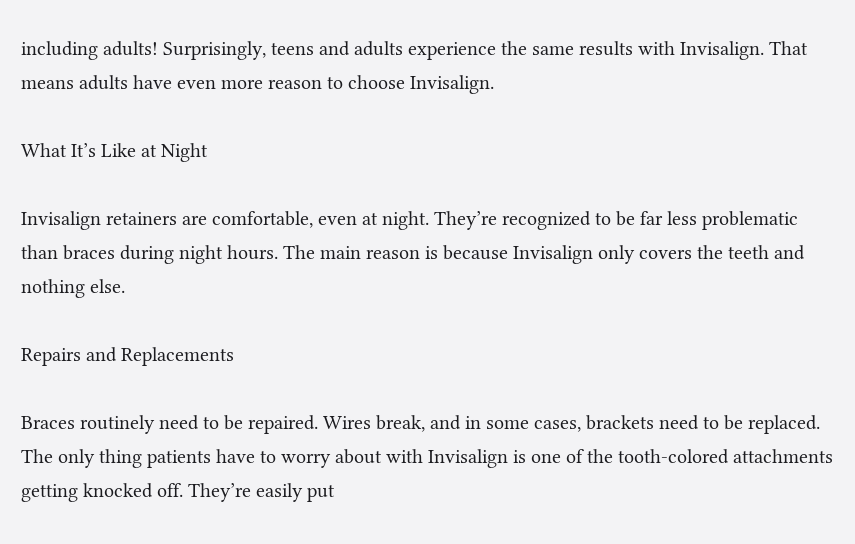including adults! Surprisingly, teens and adults experience the same results with Invisalign. That means adults have even more reason to choose Invisalign.

What It’s Like at Night

Invisalign retainers are comfortable, even at night. They’re recognized to be far less problematic than braces during night hours. The main reason is because Invisalign only covers the teeth and nothing else.

Repairs and Replacements

Braces routinely need to be repaired. Wires break, and in some cases, brackets need to be replaced. The only thing patients have to worry about with Invisalign is one of the tooth-colored attachments getting knocked off. They’re easily put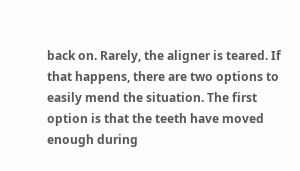back on. Rarely, the aligner is teared. If that happens, there are two options to easily mend the situation. The first option is that the teeth have moved enough during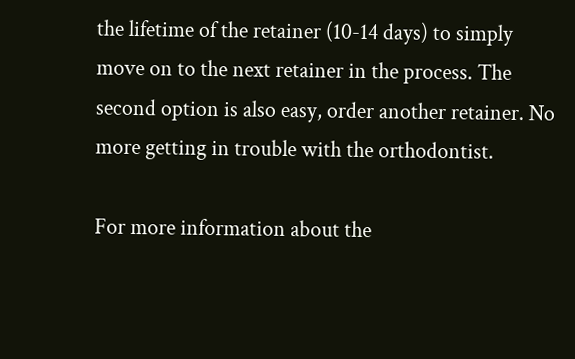the lifetime of the retainer (10-14 days) to simply move on to the next retainer in the process. The second option is also easy, order another retainer. No more getting in trouble with the orthodontist.

For more information about the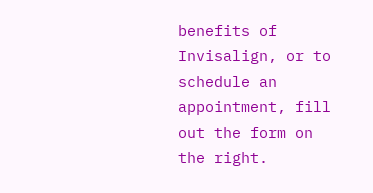benefits of Invisalign, or to schedule an appointment, fill out the form on the right.